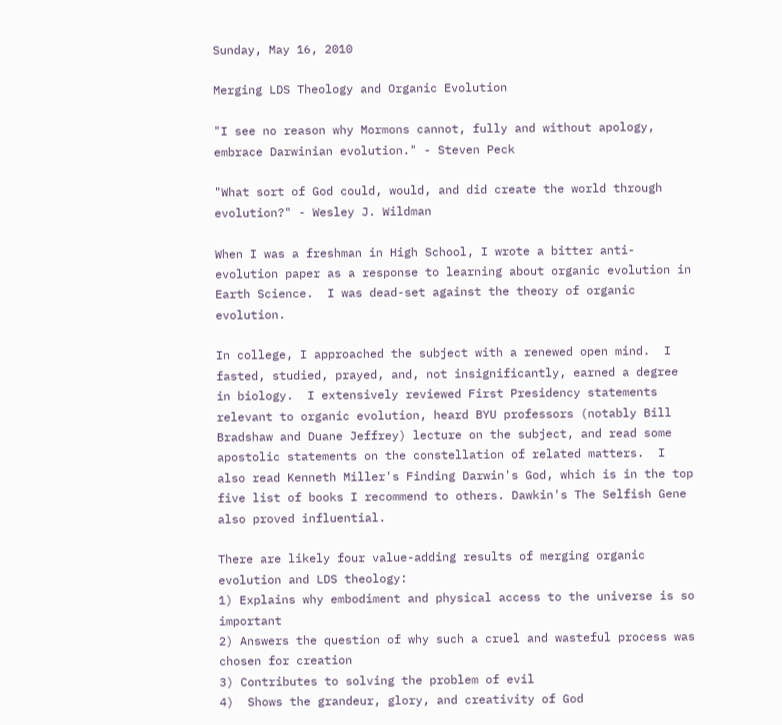Sunday, May 16, 2010

Merging LDS Theology and Organic Evolution

"I see no reason why Mormons cannot, fully and without apology, embrace Darwinian evolution." - Steven Peck

"What sort of God could, would, and did create the world through evolution?" - Wesley J. Wildman

When I was a freshman in High School, I wrote a bitter anti-evolution paper as a response to learning about organic evolution in Earth Science.  I was dead-set against the theory of organic evolution.

In college, I approached the subject with a renewed open mind.  I fasted, studied, prayed, and, not insignificantly, earned a degree in biology.  I extensively reviewed First Presidency statements relevant to organic evolution, heard BYU professors (notably Bill Bradshaw and Duane Jeffrey) lecture on the subject, and read some apostolic statements on the constellation of related matters.  I also read Kenneth Miller's Finding Darwin's God, which is in the top five list of books I recommend to others. Dawkin's The Selfish Gene also proved influential.

There are likely four value-adding results of merging organic evolution and LDS theology:
1) Explains why embodiment and physical access to the universe is so important
2) Answers the question of why such a cruel and wasteful process was chosen for creation
3) Contributes to solving the problem of evil
4)  Shows the grandeur, glory, and creativity of God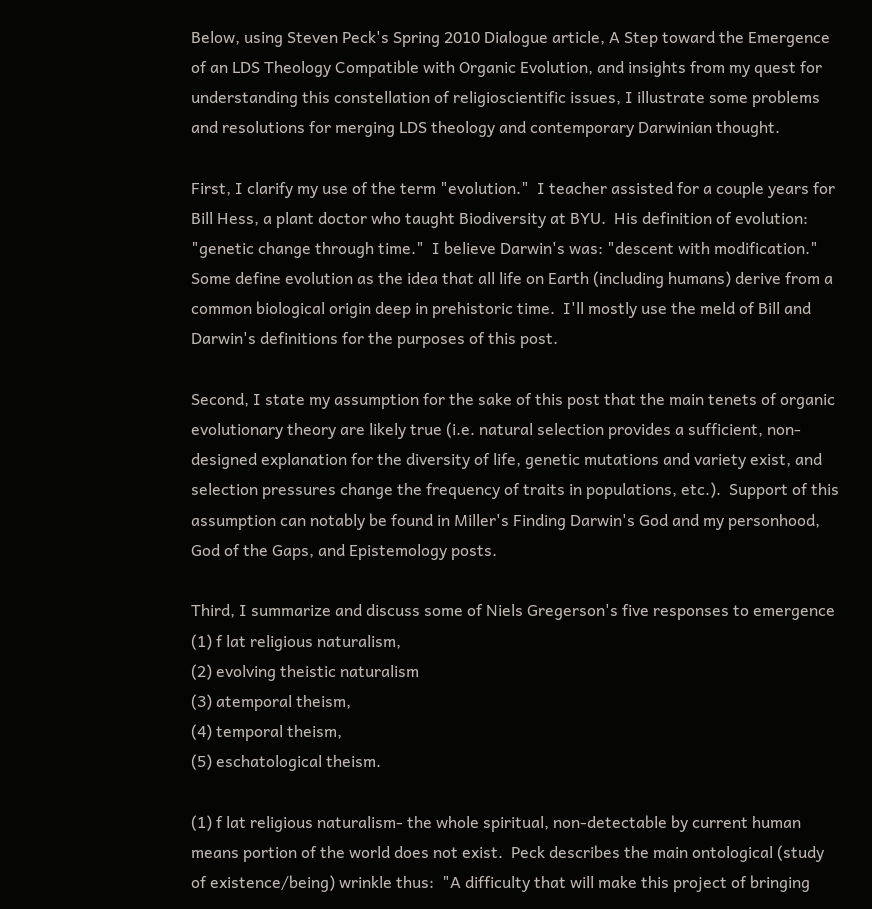Below, using Steven Peck's Spring 2010 Dialogue article, A Step toward the Emergence of an LDS Theology Compatible with Organic Evolution, and insights from my quest for understanding this constellation of religioscientific issues, I illustrate some problems and resolutions for merging LDS theology and contemporary Darwinian thought.

First, I clarify my use of the term "evolution."  I teacher assisted for a couple years for Bill Hess, a plant doctor who taught Biodiversity at BYU.  His definition of evolution: "genetic change through time."  I believe Darwin's was: "descent with modification."  Some define evolution as the idea that all life on Earth (including humans) derive from a common biological origin deep in prehistoric time.  I'll mostly use the meld of Bill and Darwin's definitions for the purposes of this post.

Second, I state my assumption for the sake of this post that the main tenets of organic evolutionary theory are likely true (i.e. natural selection provides a sufficient, non-designed explanation for the diversity of life, genetic mutations and variety exist, and selection pressures change the frequency of traits in populations, etc.).  Support of this assumption can notably be found in Miller's Finding Darwin's God and my personhood, God of the Gaps, and Epistemology posts.

Third, I summarize and discuss some of Niels Gregerson's five responses to emergence
(1) f lat religious naturalism,
(2) evolving theistic naturalism
(3) atemporal theism,
(4) temporal theism,
(5) eschatological theism.

(1) f lat religious naturalism- the whole spiritual, non-detectable by current human means portion of the world does not exist.  Peck describes the main ontological (study of existence/being) wrinkle thus:  "A difficulty that will make this project of bringing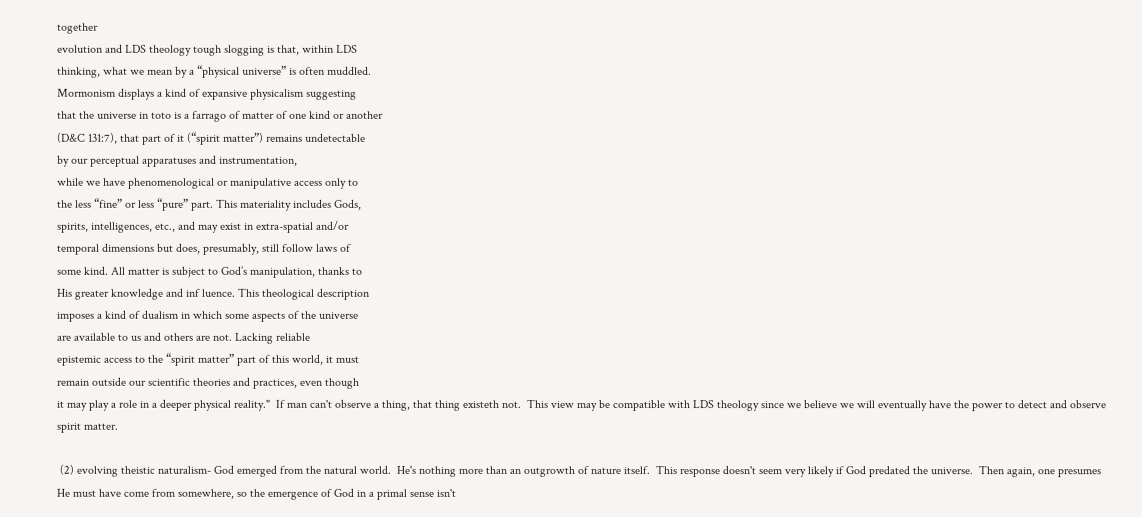together
evolution and LDS theology tough slogging is that, within LDS
thinking, what we mean by a “physical universe” is often muddled.
Mormonism displays a kind of expansive physicalism suggesting
that the universe in toto is a farrago of matter of one kind or another
(D&C 131:7), that part of it (“spirit matter”) remains undetectable
by our perceptual apparatuses and instrumentation,
while we have phenomenological or manipulative access only to
the less “fine” or less “pure” part. This materiality includes Gods,
spirits, intelligences, etc., and may exist in extra-spatial and/or
temporal dimensions but does, presumably, still follow laws of
some kind. All matter is subject to God’s manipulation, thanks to
His greater knowledge and inf luence. This theological description
imposes a kind of dualism in which some aspects of the universe
are available to us and others are not. Lacking reliable
epistemic access to the “spirit matter” part of this world, it must
remain outside our scientific theories and practices, even though
it may play a role in a deeper physical reality."  If man can't observe a thing, that thing existeth not.  This view may be compatible with LDS theology since we believe we will eventually have the power to detect and observe spirit matter.

 (2) evolving theistic naturalism- God emerged from the natural world.  He's nothing more than an outgrowth of nature itself.  This response doesn't seem very likely if God predated the universe.  Then again, one presumes He must have come from somewhere, so the emergence of God in a primal sense isn't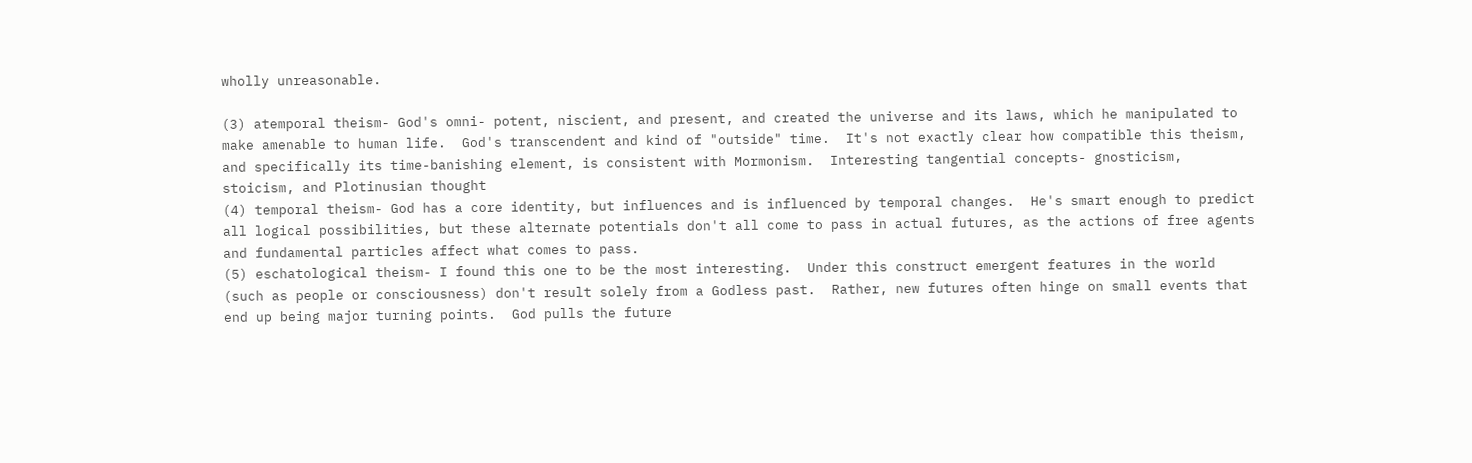wholly unreasonable.

(3) atemporal theism- God's omni- potent, niscient, and present, and created the universe and its laws, which he manipulated to make amenable to human life.  God's transcendent and kind of "outside" time.  It's not exactly clear how compatible this theism, and specifically its time-banishing element, is consistent with Mormonism.  Interesting tangential concepts- gnosticism, stoicism, and Plotinusian thought
(4) temporal theism- God has a core identity, but influences and is influenced by temporal changes.  He's smart enough to predict all logical possibilities, but these alternate potentials don't all come to pass in actual futures, as the actions of free agents and fundamental particles affect what comes to pass.
(5) eschatological theism- I found this one to be the most interesting.  Under this construct emergent features in the world (such as people or consciousness) don't result solely from a Godless past.  Rather, new futures often hinge on small events that end up being major turning points.  God pulls the future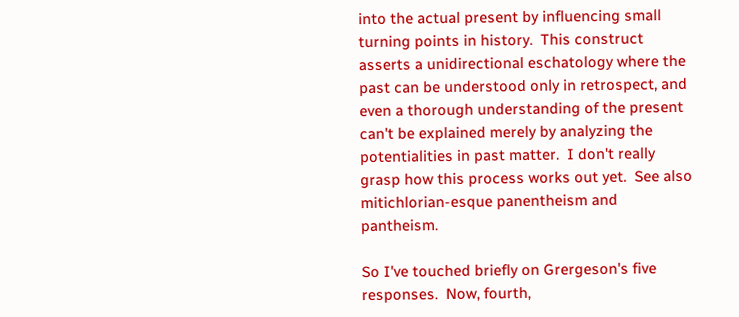into the actual present by influencing small turning points in history.  This construct asserts a unidirectional eschatology where the past can be understood only in retrospect, and even a thorough understanding of the present can't be explained merely by analyzing the potentialities in past matter.  I don't really grasp how this process works out yet.  See also mitichlorian-esque panentheism and pantheism.

So I've touched briefly on Grergeson's five responses.  Now, fourth,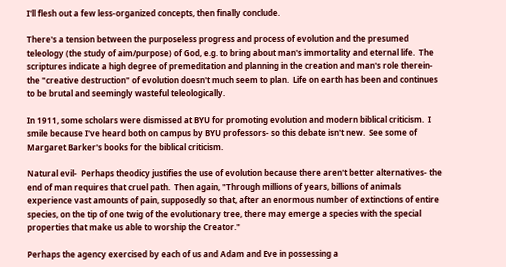I'll flesh out a few less-organized concepts, then finally conclude.

There's a tension between the purposeless progress and process of evolution and the presumed teleology (the study of aim/purpose) of God, e.g. to bring about man's immortality and eternal life.  The scriptures indicate a high degree of premeditation and planning in the creation and man's role therein- the "creative destruction" of evolution doesn't much seem to plan.  Life on earth has been and continues to be brutal and seemingly wasteful teleologically.

In 1911, some scholars were dismissed at BYU for promoting evolution and modern biblical criticism.  I smile because I've heard both on campus by BYU professors- so this debate isn't new.  See some of Margaret Barker's books for the biblical criticism.

Natural evil-  Perhaps theodicy justifies the use of evolution because there aren't better alternatives- the end of man requires that cruel path.  Then again, "Through millions of years, billions of animals experience vast amounts of pain, supposedly so that, after an enormous number of extinctions of entire species, on the tip of one twig of the evolutionary tree, there may emerge a species with the special properties that make us able to worship the Creator."

Perhaps the agency exercised by each of us and Adam and Eve in possessing a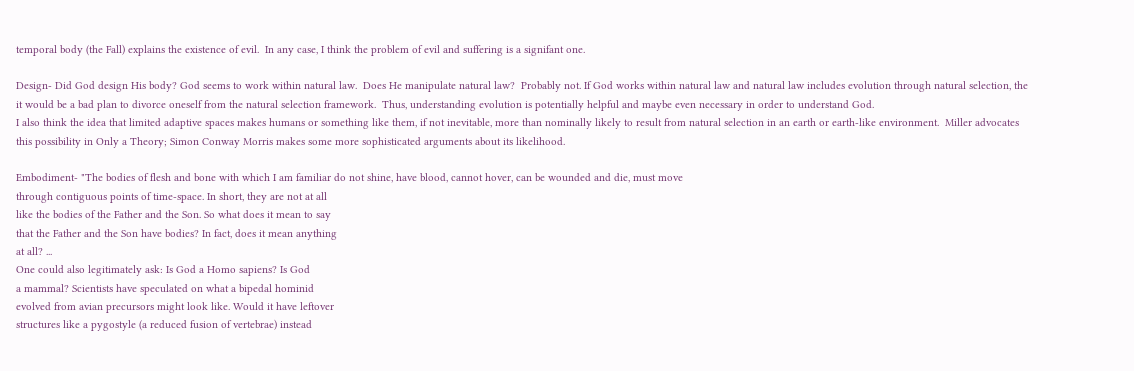temporal body (the Fall) explains the existence of evil.  In any case, I think the problem of evil and suffering is a signifant one.

Design- Did God design His body? God seems to work within natural law.  Does He manipulate natural law?  Probably not. If God works within natural law and natural law includes evolution through natural selection, the it would be a bad plan to divorce oneself from the natural selection framework.  Thus, understanding evolution is potentially helpful and maybe even necessary in order to understand God.
I also think the idea that limited adaptive spaces makes humans or something like them, if not inevitable, more than nominally likely to result from natural selection in an earth or earth-like environment.  Miller advocates this possibility in Only a Theory; Simon Conway Morris makes some more sophisticated arguments about its likelihood.

Embodiment- "The bodies of flesh and bone with which I am familiar do not shine, have blood, cannot hover, can be wounded and die, must move
through contiguous points of time-space. In short, they are not at all
like the bodies of the Father and the Son. So what does it mean to say
that the Father and the Son have bodies? In fact, does it mean anything
at all? ...
One could also legitimately ask: Is God a Homo sapiens? Is God
a mammal? Scientists have speculated on what a bipedal hominid
evolved from avian precursors might look like. Would it have leftover
structures like a pygostyle (a reduced fusion of vertebrae) instead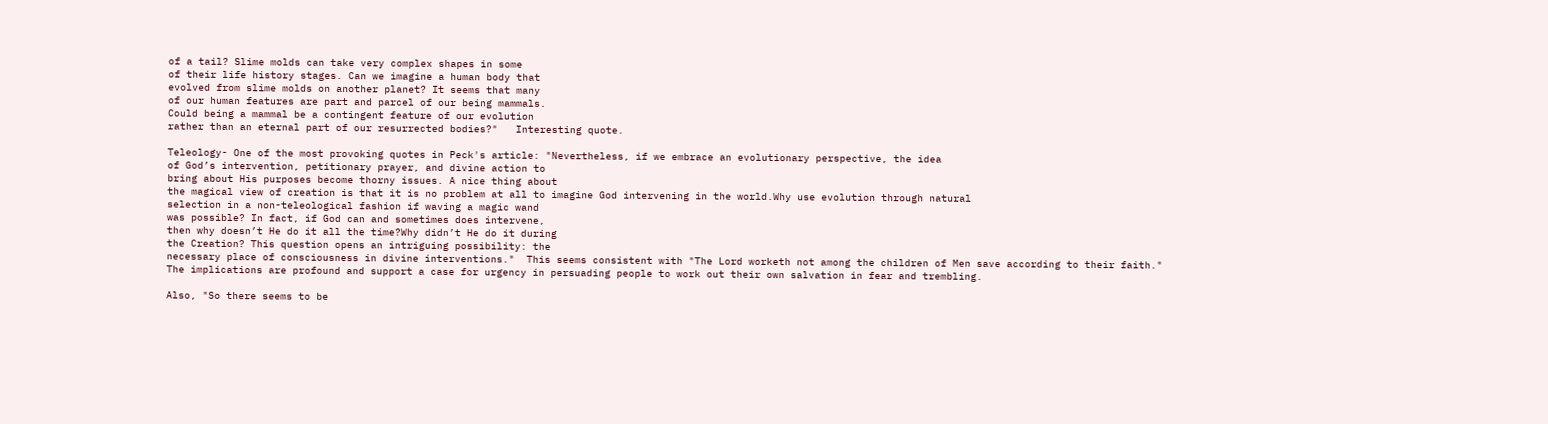of a tail? Slime molds can take very complex shapes in some
of their life history stages. Can we imagine a human body that
evolved from slime molds on another planet? It seems that many
of our human features are part and parcel of our being mammals.
Could being a mammal be a contingent feature of our evolution
rather than an eternal part of our resurrected bodies?"   Interesting quote.

Teleology- One of the most provoking quotes in Peck's article: "Nevertheless, if we embrace an evolutionary perspective, the idea
of God’s intervention, petitionary prayer, and divine action to
bring about His purposes become thorny issues. A nice thing about
the magical view of creation is that it is no problem at all to imagine God intervening in the world.Why use evolution through natural
selection in a non-teleological fashion if waving a magic wand
was possible? In fact, if God can and sometimes does intervene,
then why doesn’t He do it all the time?Why didn’t He do it during
the Creation? This question opens an intriguing possibility: the
necessary place of consciousness in divine interventions."  This seems consistent with "The Lord worketh not among the children of Men save according to their faith." The implications are profound and support a case for urgency in persuading people to work out their own salvation in fear and trembling.

Also, "So there seems to be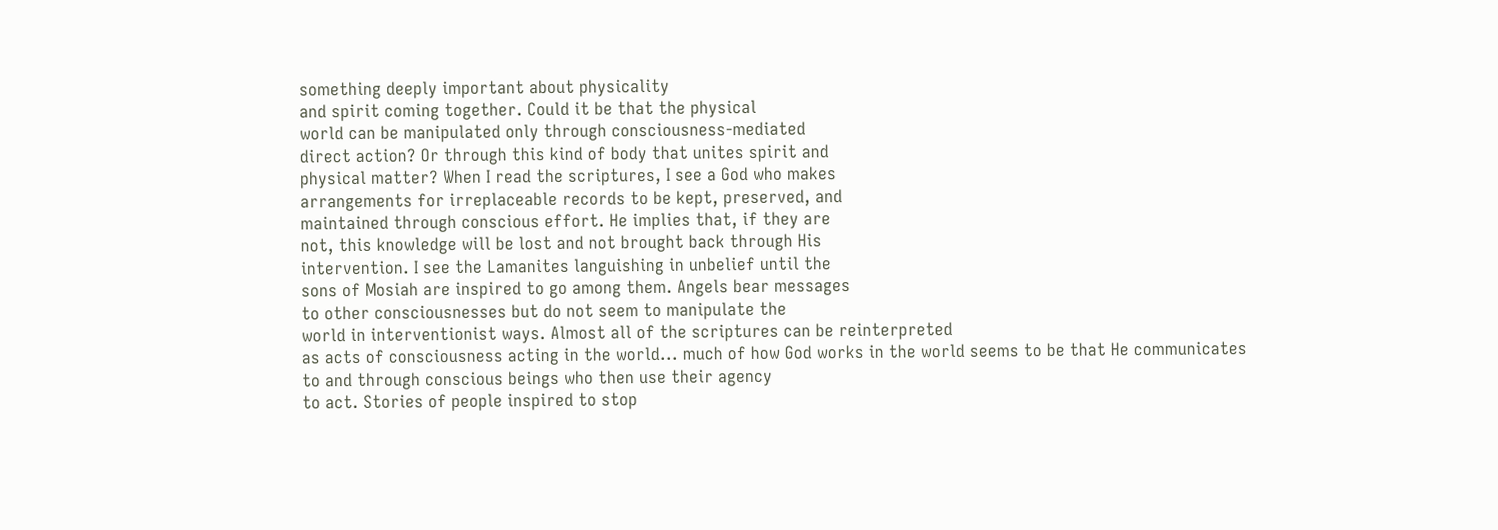something deeply important about physicality
and spirit coming together. Could it be that the physical
world can be manipulated only through consciousness-mediated
direct action? Or through this kind of body that unites spirit and
physical matter? When I read the scriptures, I see a God who makes
arrangements for irreplaceable records to be kept, preserved, and
maintained through conscious effort. He implies that, if they are
not, this knowledge will be lost and not brought back through His
intervention. I see the Lamanites languishing in unbelief until the
sons of Mosiah are inspired to go among them. Angels bear messages
to other consciousnesses but do not seem to manipulate the
world in interventionist ways. Almost all of the scriptures can be reinterpreted
as acts of consciousness acting in the world... much of how God works in the world seems to be that He communicates
to and through conscious beings who then use their agency
to act. Stories of people inspired to stop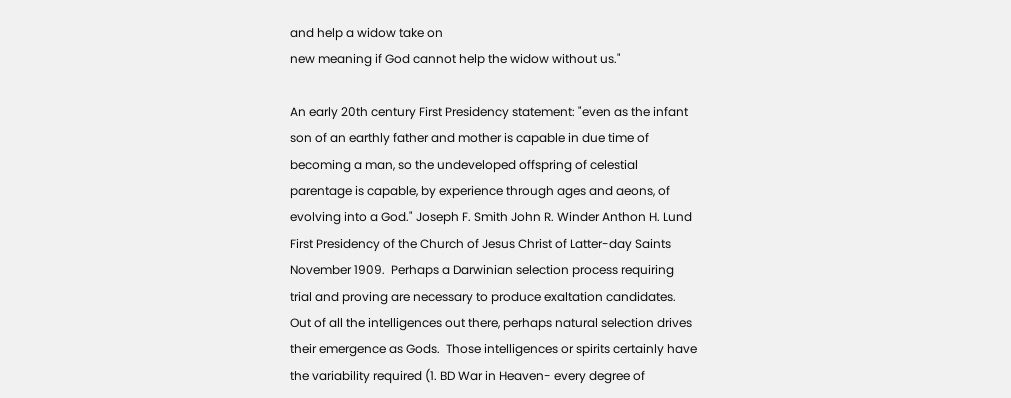and help a widow take on
new meaning if God cannot help the widow without us."

An early 20th century First Presidency statement: "even as the infant son of an earthly father and mother is capable in due time of becoming a man, so the undeveloped offspring of celestial parentage is capable, by experience through ages and aeons, of evolving into a God." Joseph F. Smith John R. Winder Anthon H. Lund First Presidency of the Church of Jesus Christ of Latter-day Saints November 1909.  Perhaps a Darwinian selection process requiring trial and proving are necessary to produce exaltation candidates.  Out of all the intelligences out there, perhaps natural selection drives their emergence as Gods.  Those intelligences or spirits certainly have the variability required (1. BD War in Heaven- every degree of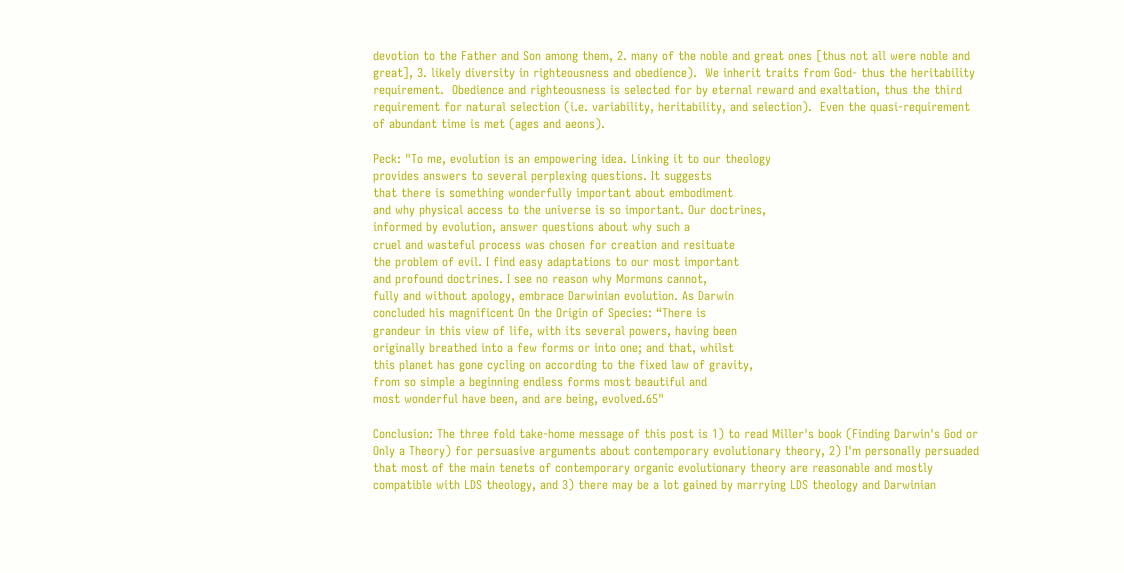devotion to the Father and Son among them, 2. many of the noble and great ones [thus not all were noble and great], 3. likely diversity in righteousness and obedience).  We inherit traits from God- thus the heritability requirement.  Obedience and righteousness is selected for by eternal reward and exaltation, thus the third requirement for natural selection (i.e. variability, heritability, and selection).  Even the quasi-requirement of abundant time is met (ages and aeons).

Peck: "To me, evolution is an empowering idea. Linking it to our theology
provides answers to several perplexing questions. It suggests
that there is something wonderfully important about embodiment
and why physical access to the universe is so important. Our doctrines,
informed by evolution, answer questions about why such a
cruel and wasteful process was chosen for creation and resituate
the problem of evil. I find easy adaptations to our most important
and profound doctrines. I see no reason why Mormons cannot,
fully and without apology, embrace Darwinian evolution. As Darwin
concluded his magnificent On the Origin of Species: “There is
grandeur in this view of life, with its several powers, having been
originally breathed into a few forms or into one; and that, whilst
this planet has gone cycling on according to the fixed law of gravity,
from so simple a beginning endless forms most beautiful and
most wonderful have been, and are being, evolved.65"

Conclusion: The three fold take-home message of this post is 1) to read Miller's book (Finding Darwin's God or Only a Theory) for persuasive arguments about contemporary evolutionary theory, 2) I'm personally persuaded that most of the main tenets of contemporary organic evolutionary theory are reasonable and mostly compatible with LDS theology, and 3) there may be a lot gained by marrying LDS theology and Darwinian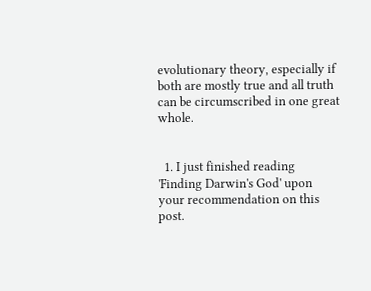evolutionary theory, especially if both are mostly true and all truth can be circumscribed in one great whole.


  1. I just finished reading 'Finding Darwin's God' upon your recommendation on this post.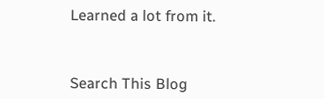Learned a lot from it.



Search This Blog